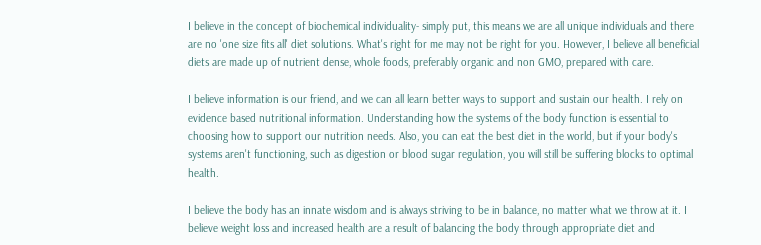I believe in the concept of biochemical individuality- simply put, this means we are all unique individuals and there are no 'one size fits all' diet solutions. What's right for me may not be right for you. However, I believe all beneficial diets are made up of nutrient dense, whole foods, preferably organic and non GMO, prepared with care.

I believe information is our friend, and we can all learn better ways to support and sustain our health. I rely on evidence based nutritional information. Understanding how the systems of the body function is essential to choosing how to support our nutrition needs. Also, you can eat the best diet in the world, but if your body's systems aren't functioning, such as digestion or blood sugar regulation, you will still be suffering blocks to optimal health.

I believe the body has an innate wisdom and is always striving to be in balance, no matter what we throw at it. I believe weight loss and increased health are a result of balancing the body through appropriate diet and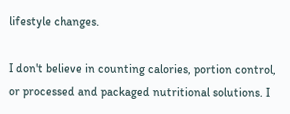lifestyle changes.

I don't believe in counting calories, portion control, or processed and packaged nutritional solutions. I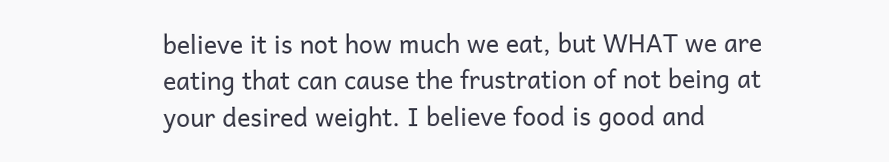believe it is not how much we eat, but WHAT we are eating that can cause the frustration of not being at your desired weight. I believe food is good and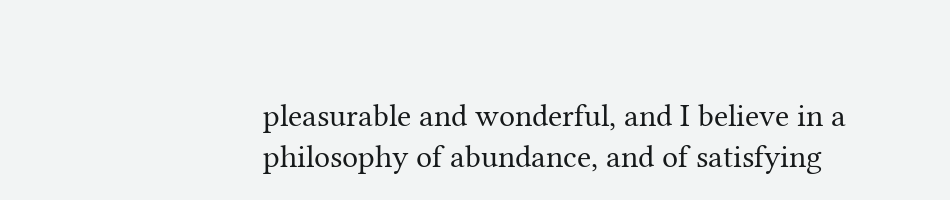pleasurable and wonderful, and I believe in a philosophy of abundance, and of satisfying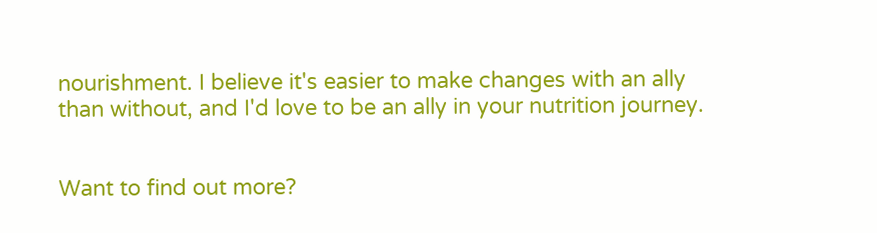nourishment. I believe it's easier to make changes with an ally than without, and I'd love to be an ally in your nutrition journey.


Want to find out more?